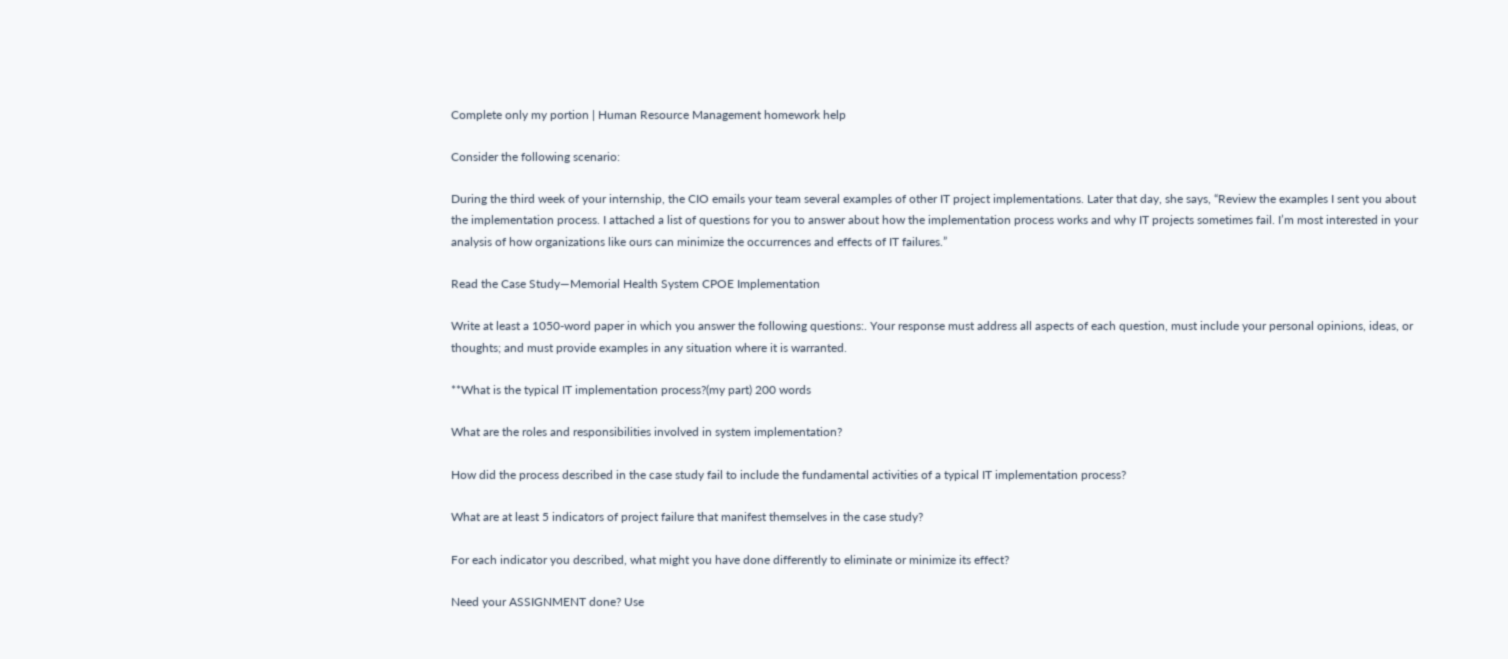Complete only my portion | Human Resource Management homework help

Consider the following scenario:

During the third week of your internship, the CIO emails your team several examples of other IT project implementations. Later that day, she says, “Review the examples I sent you about the implementation process. I attached a list of questions for you to answer about how the implementation process works and why IT projects sometimes fail. I’m most interested in your analysis of how organizations like ours can minimize the occurrences and effects of IT failures.”

Read the Case Study—Memorial Health System CPOE Implementation

Write at least a 1050-word paper in which you answer the following questions:. Your response must address all aspects of each question, must include your personal opinions, ideas, or thoughts; and must provide examples in any situation where it is warranted.

**What is the typical IT implementation process?(my part) 200 words

What are the roles and responsibilities involved in system implementation?

How did the process described in the case study fail to include the fundamental activities of a typical IT implementation process?

What are at least 5 indicators of project failure that manifest themselves in the case study?

For each indicator you described, what might you have done differently to eliminate or minimize its effect?

Need your ASSIGNMENT done? Use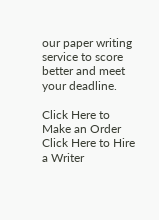our paper writing service to score better and meet your deadline.

Click Here to Make an Order Click Here to Hire a Writer